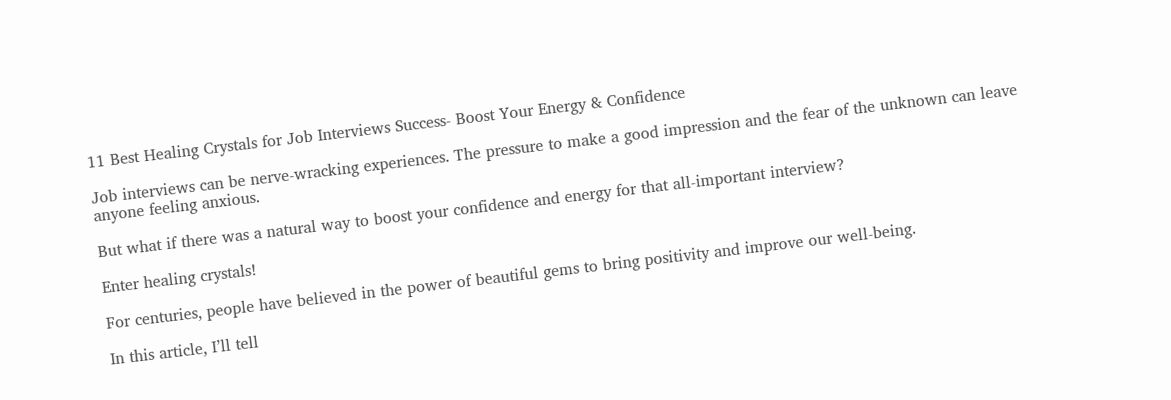11 Best Healing Crystals for Job Interviews Success- Boost Your Energy & Confidence

Job interviews can be nerve-wracking experiences. The pressure to make a good impression and the fear of the unknown can leave anyone feeling anxious.

But what if there was a natural way to boost your confidence and energy for that all-important interview?

Enter healing crystals!

For centuries, people have believed in the power of beautiful gems to bring positivity and improve our well-being.

In this article, I’ll tell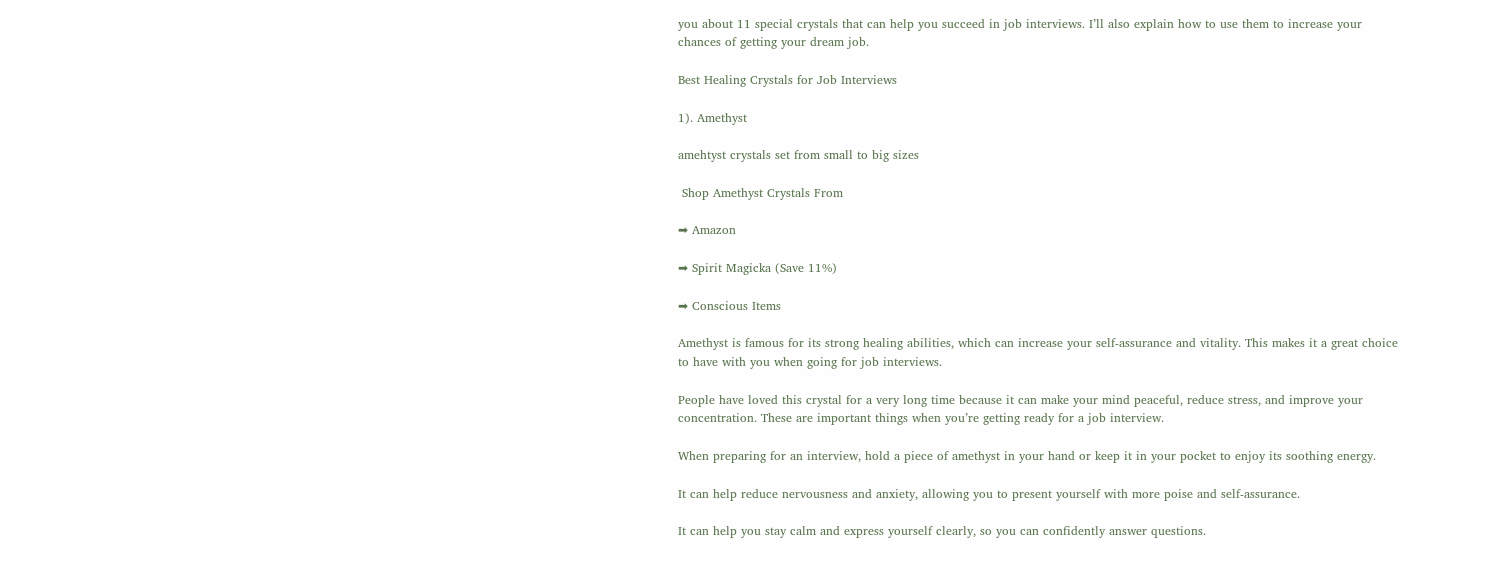you about 11 special crystals that can help you succeed in job interviews. I’ll also explain how to use them to increase your chances of getting your dream job.

Best Healing Crystals for Job Interviews

1). Amethyst

amehtyst crystals set from small to big sizes

 Shop Amethyst Crystals From

➡ Amazon

➡ Spirit Magicka (Save 11%)

➡ Conscious Items

Amethyst is famous for its strong healing abilities, which can increase your self-assurance and vitality. This makes it a great choice to have with you when going for job interviews.

People have loved this crystal for a very long time because it can make your mind peaceful, reduce stress, and improve your concentration. These are important things when you’re getting ready for a job interview.

When preparing for an interview, hold a piece of amethyst in your hand or keep it in your pocket to enjoy its soothing energy.

It can help reduce nervousness and anxiety, allowing you to present yourself with more poise and self-assurance.

It can help you stay calm and express yourself clearly, so you can confidently answer questions.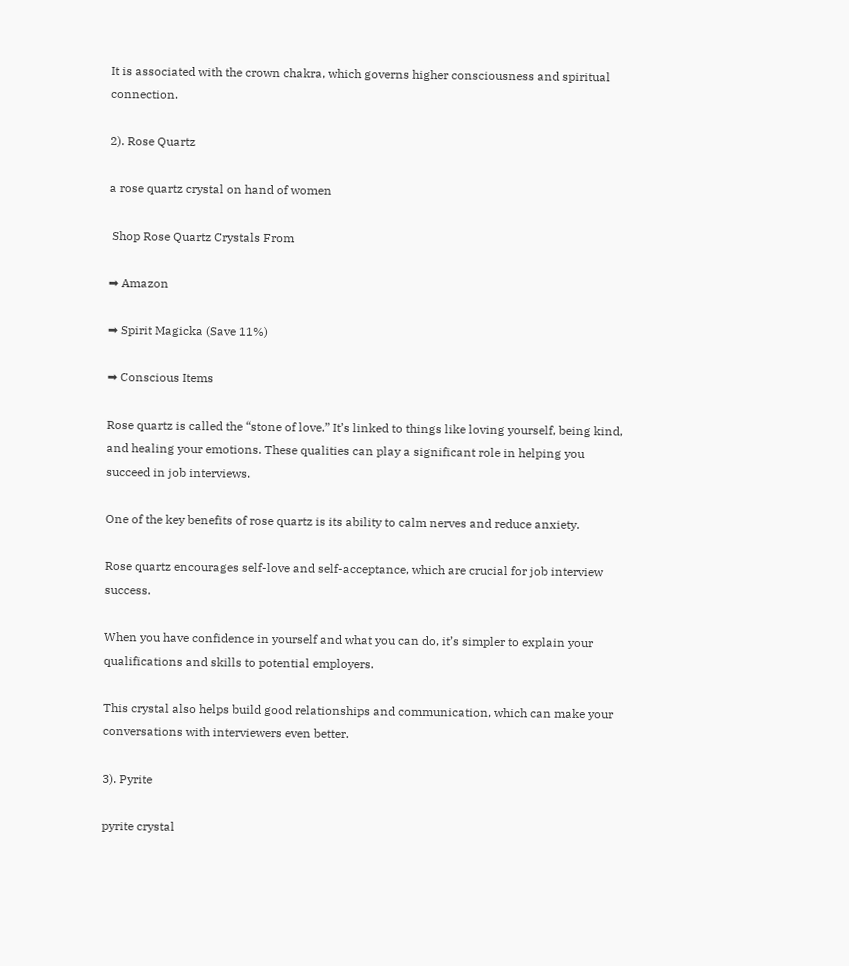It is associated with the crown chakra, which governs higher consciousness and spiritual connection.

2). Rose Quartz

a rose quartz crystal on hand of women

 Shop Rose Quartz Crystals From

➡ Amazon

➡ Spirit Magicka (Save 11%)

➡ Conscious Items

Rose quartz is called the “stone of love.” It’s linked to things like loving yourself, being kind, and healing your emotions. These qualities can play a significant role in helping you succeed in job interviews.

One of the key benefits of rose quartz is its ability to calm nerves and reduce anxiety.

Rose quartz encourages self-love and self-acceptance, which are crucial for job interview success.

When you have confidence in yourself and what you can do, it’s simpler to explain your qualifications and skills to potential employers.

This crystal also helps build good relationships and communication, which can make your conversations with interviewers even better.

3). Pyrite

pyrite crystal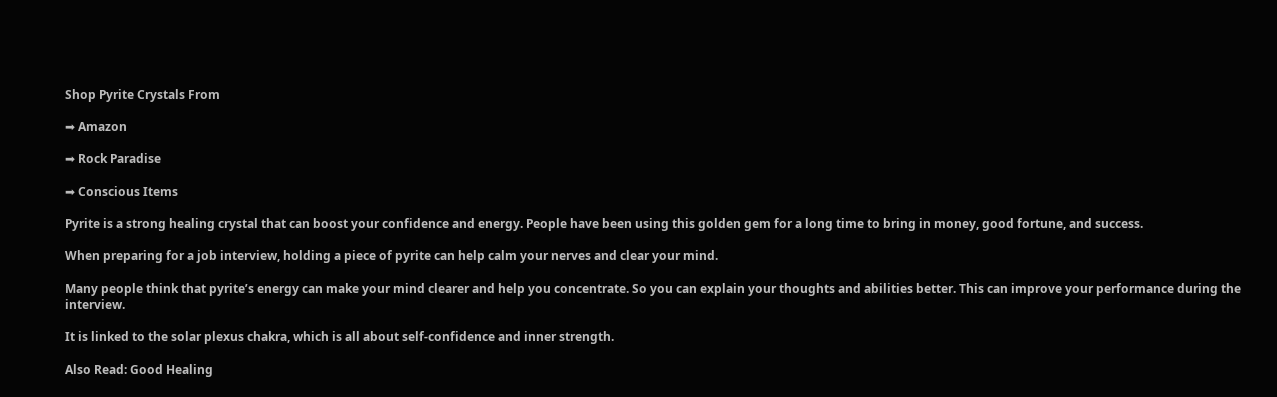Shop Pyrite Crystals From

➡ Amazon

➡ Rock Paradise

➡ Conscious Items

Pyrite is a strong healing crystal that can boost your confidence and energy. People have been using this golden gem for a long time to bring in money, good fortune, and success.

When preparing for a job interview, holding a piece of pyrite can help calm your nerves and clear your mind.

Many people think that pyrite’s energy can make your mind clearer and help you concentrate. So you can explain your thoughts and abilities better. This can improve your performance during the interview.

It is linked to the solar plexus chakra, which is all about self-confidence and inner strength.

Also Read: Good Healing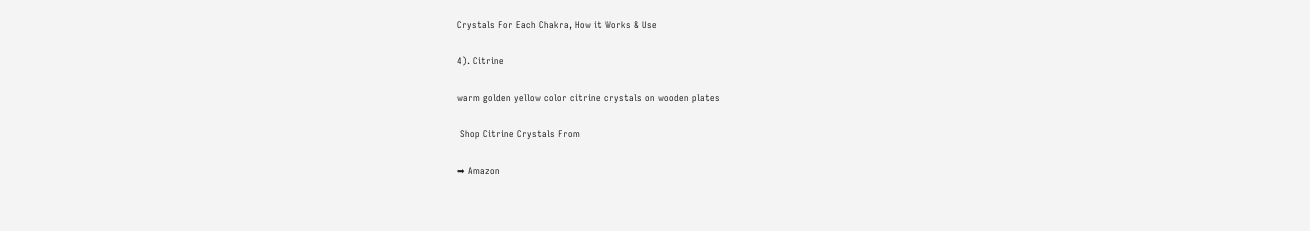Crystals For Each Chakra, How it Works & Use

4). Citrine

warm golden yellow color citrine crystals on wooden plates

 Shop Citrine Crystals From

➡ Amazon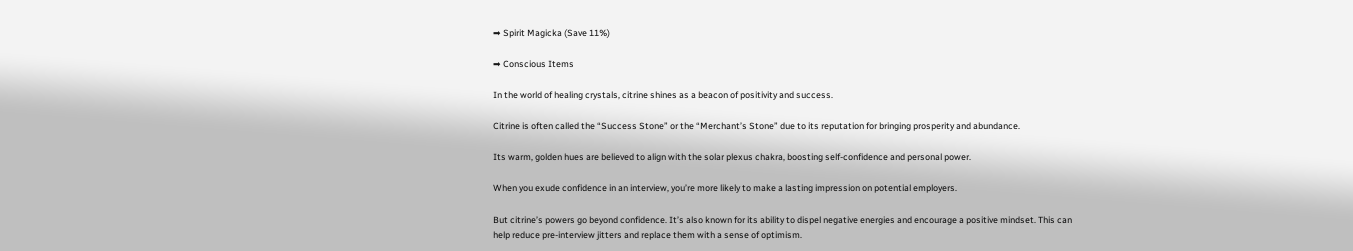➡ Spirit Magicka (Save 11%)

➡ Conscious Items

In the world of healing crystals, citrine shines as a beacon of positivity and success.

Citrine is often called the “Success Stone” or the “Merchant’s Stone” due to its reputation for bringing prosperity and abundance.

Its warm, golden hues are believed to align with the solar plexus chakra, boosting self-confidence and personal power.

When you exude confidence in an interview, you’re more likely to make a lasting impression on potential employers.

But citrine’s powers go beyond confidence. It’s also known for its ability to dispel negative energies and encourage a positive mindset. This can help reduce pre-interview jitters and replace them with a sense of optimism.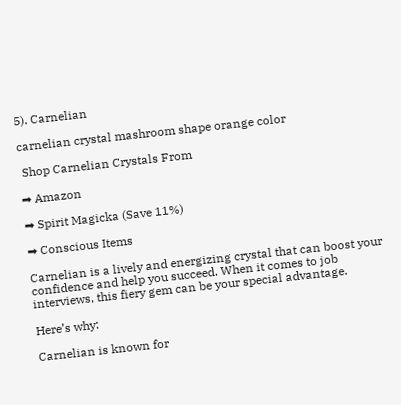5). Carnelian

carnelian crystal mashroom shape orange color

 Shop Carnelian Crystals From

➡ Amazon

➡ Spirit Magicka (Save 11%)

➡ Conscious Items

Carnelian is a lively and energizing crystal that can boost your confidence and help you succeed. When it comes to job interviews, this fiery gem can be your special advantage.

Here’s why:

Carnelian is known for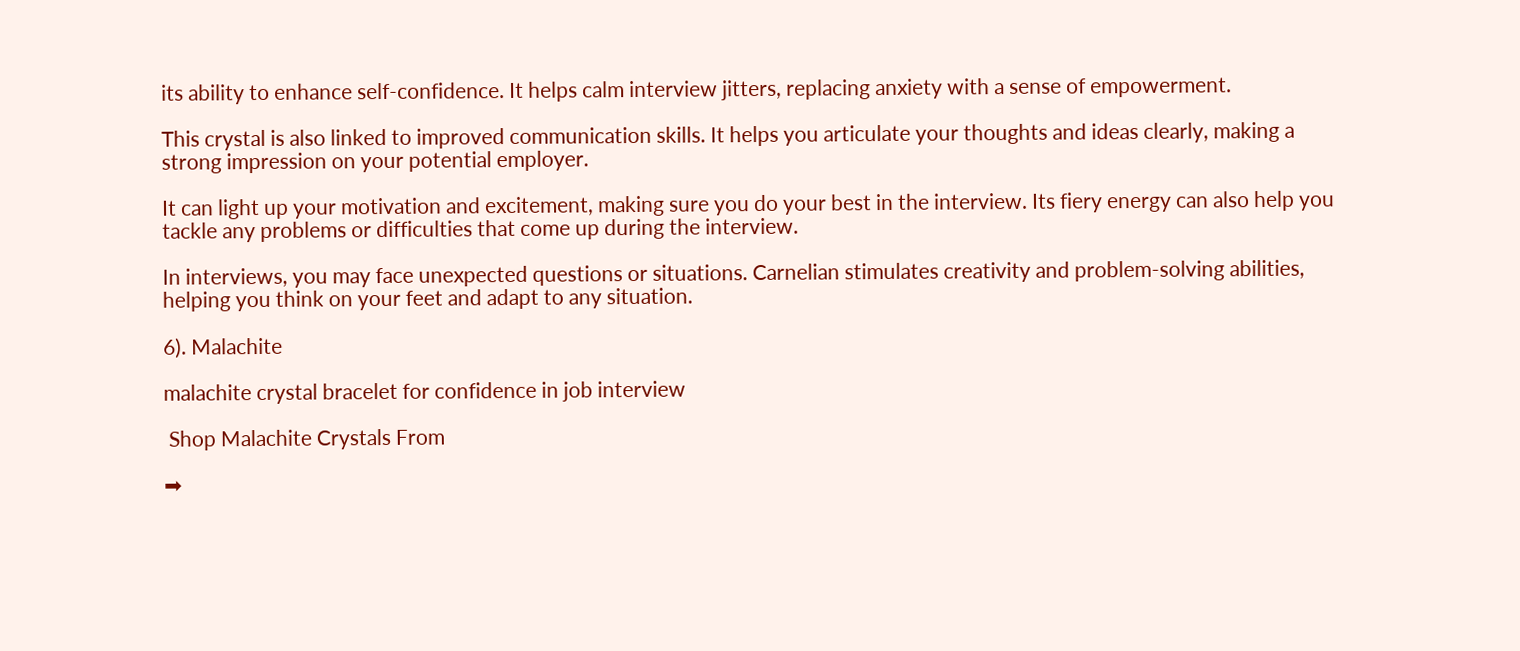its ability to enhance self-confidence. It helps calm interview jitters, replacing anxiety with a sense of empowerment.

This crystal is also linked to improved communication skills. It helps you articulate your thoughts and ideas clearly, making a strong impression on your potential employer.

It can light up your motivation and excitement, making sure you do your best in the interview. Its fiery energy can also help you tackle any problems or difficulties that come up during the interview.

In interviews, you may face unexpected questions or situations. Carnelian stimulates creativity and problem-solving abilities, helping you think on your feet and adapt to any situation.

6). Malachite

malachite crystal bracelet for confidence in job interview

 Shop Malachite Crystals From

➡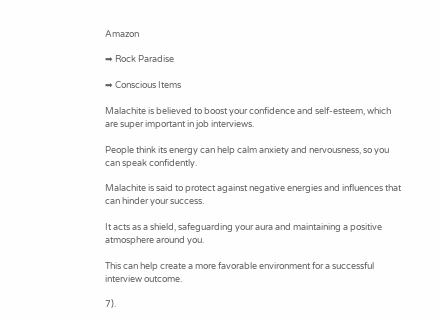Amazon

➡ Rock Paradise

➡ Conscious Items

Malachite is believed to boost your confidence and self-esteem, which are super important in job interviews.

People think its energy can help calm anxiety and nervousness, so you can speak confidently.

Malachite is said to protect against negative energies and influences that can hinder your success.

It acts as a shield, safeguarding your aura and maintaining a positive atmosphere around you.

This can help create a more favorable environment for a successful interview outcome.

7).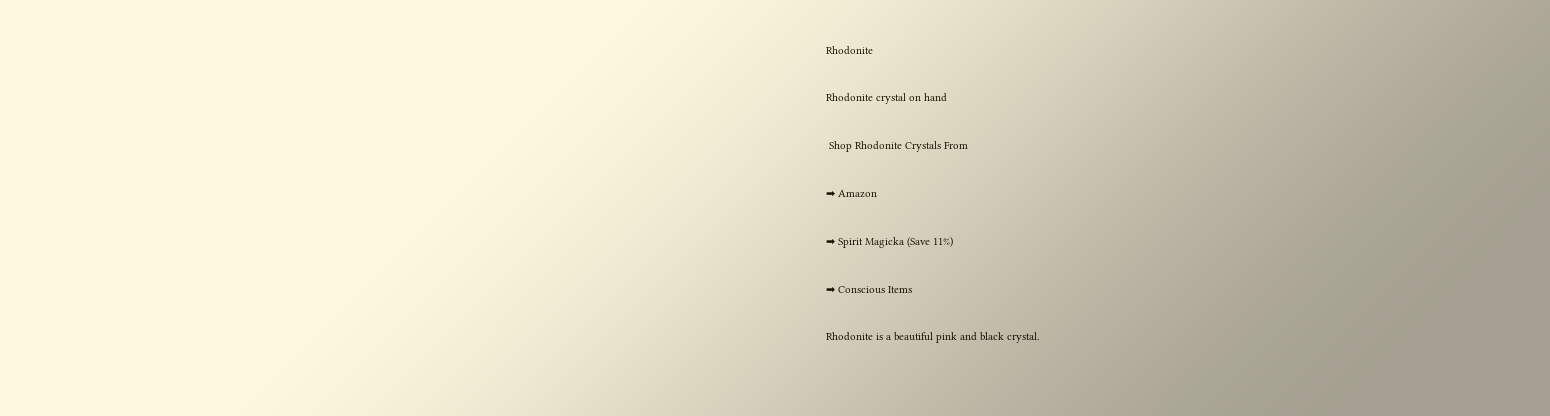Rhodonite

Rhodonite crystal on hand

 Shop Rhodonite Crystals From

➡ Amazon

➡ Spirit Magicka (Save 11%)

➡ Conscious Items

Rhodonite is a beautiful pink and black crystal.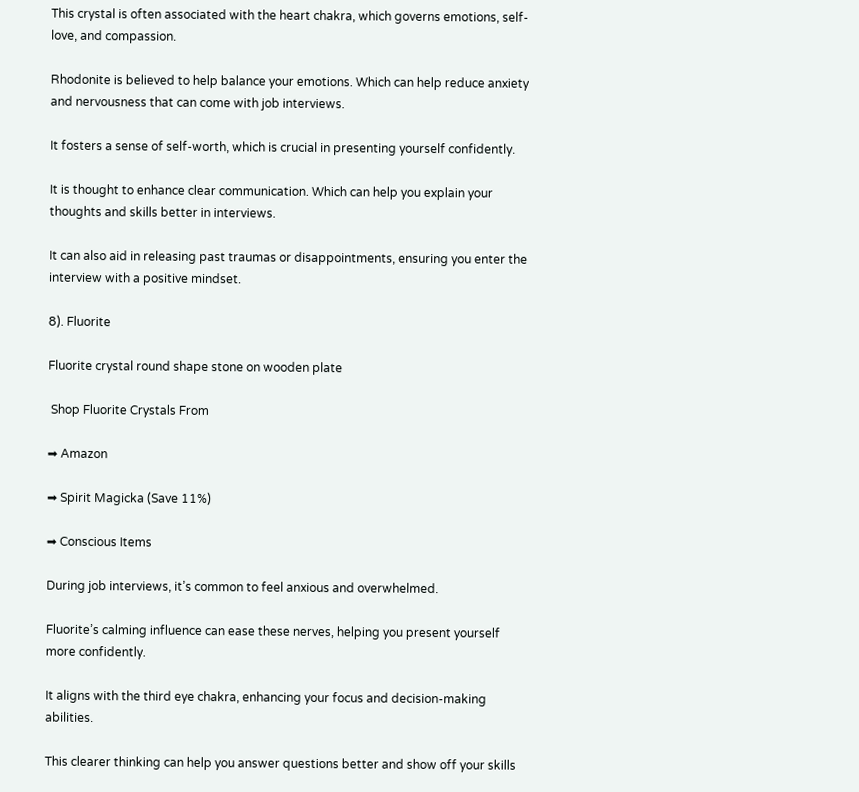This crystal is often associated with the heart chakra, which governs emotions, self-love, and compassion.

Rhodonite is believed to help balance your emotions. Which can help reduce anxiety and nervousness that can come with job interviews.

It fosters a sense of self-worth, which is crucial in presenting yourself confidently.

It is thought to enhance clear communication. Which can help you explain your thoughts and skills better in interviews.

It can also aid in releasing past traumas or disappointments, ensuring you enter the interview with a positive mindset.

8). Fluorite

Fluorite crystal round shape stone on wooden plate

 Shop Fluorite Crystals From

➡ Amazon

➡ Spirit Magicka (Save 11%)

➡ Conscious Items

During job interviews, it’s common to feel anxious and overwhelmed.

Fluorite’s calming influence can ease these nerves, helping you present yourself more confidently.

It aligns with the third eye chakra, enhancing your focus and decision-making abilities.

This clearer thinking can help you answer questions better and show off your skills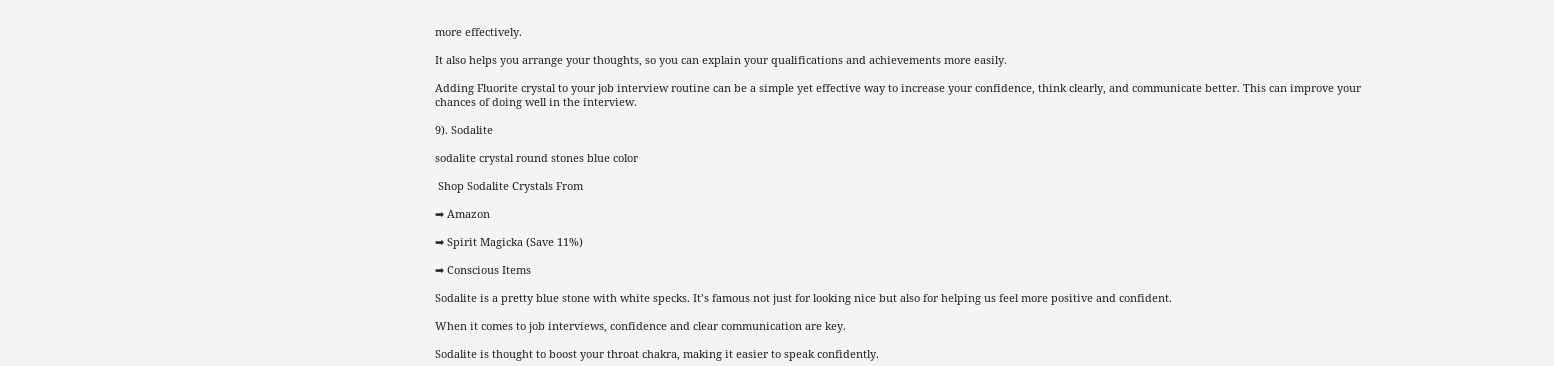more effectively.

It also helps you arrange your thoughts, so you can explain your qualifications and achievements more easily.

Adding Fluorite crystal to your job interview routine can be a simple yet effective way to increase your confidence, think clearly, and communicate better. This can improve your chances of doing well in the interview.

9). Sodalite

sodalite crystal round stones blue color

 Shop Sodalite Crystals From

➡ Amazon

➡ Spirit Magicka (Save 11%)

➡ Conscious Items

Sodalite is a pretty blue stone with white specks. It’s famous not just for looking nice but also for helping us feel more positive and confident.

When it comes to job interviews, confidence and clear communication are key.

Sodalite is thought to boost your throat chakra, making it easier to speak confidently.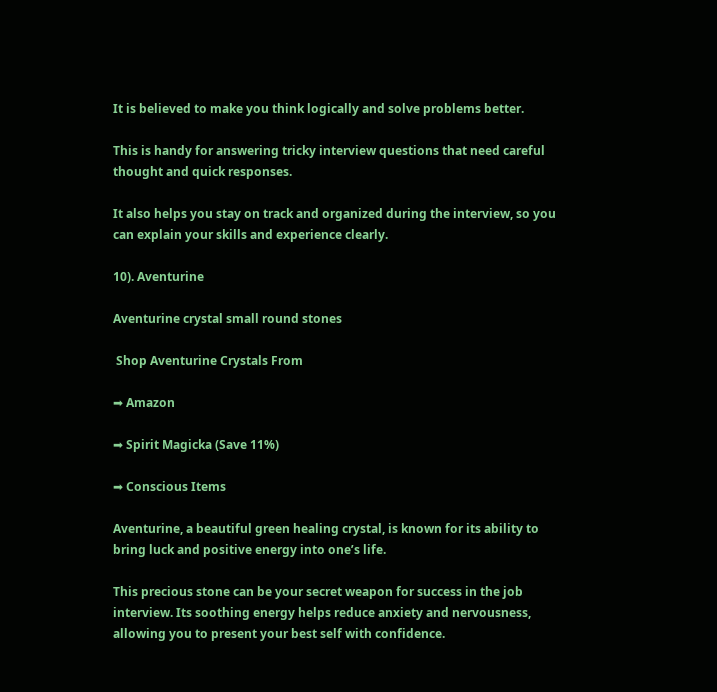It is believed to make you think logically and solve problems better.

This is handy for answering tricky interview questions that need careful thought and quick responses.

It also helps you stay on track and organized during the interview, so you can explain your skills and experience clearly.

10). Aventurine

Aventurine crystal small round stones

 Shop Aventurine Crystals From

➡ Amazon

➡ Spirit Magicka (Save 11%)

➡ Conscious Items

Aventurine, a beautiful green healing crystal, is known for its ability to bring luck and positive energy into one’s life.

This precious stone can be your secret weapon for success in the job interview. Its soothing energy helps reduce anxiety and nervousness, allowing you to present your best self with confidence.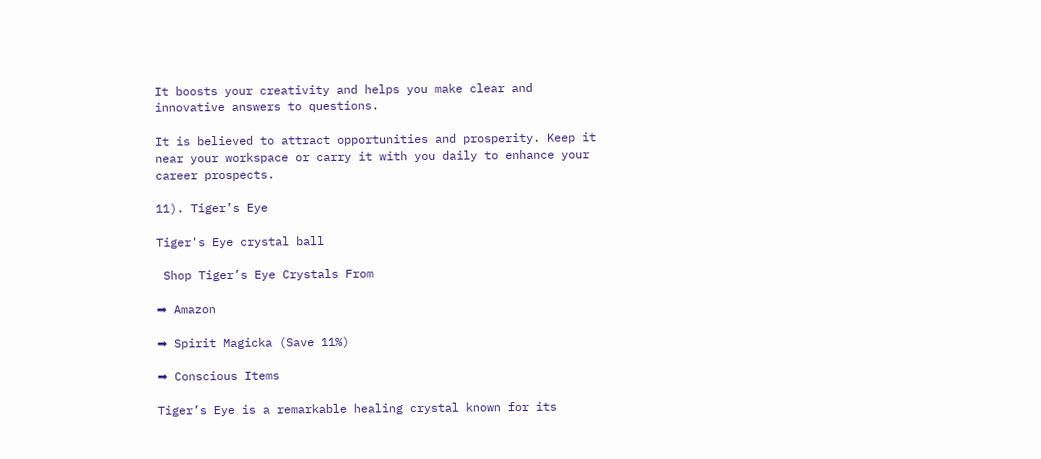It boosts your creativity and helps you make clear and innovative answers to questions.

It is believed to attract opportunities and prosperity. Keep it near your workspace or carry it with you daily to enhance your career prospects.

11). Tiger’s Eye

Tiger's Eye crystal ball

 Shop Tiger’s Eye Crystals From

➡ Amazon

➡ Spirit Magicka (Save 11%)

➡ Conscious Items

Tiger’s Eye is a remarkable healing crystal known for its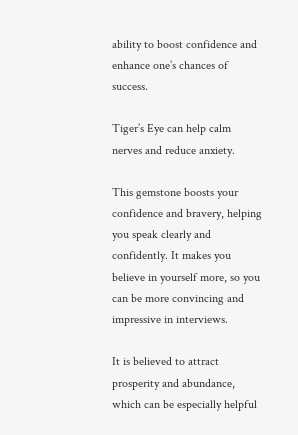ability to boost confidence and enhance one’s chances of success.

Tiger’s Eye can help calm nerves and reduce anxiety.

This gemstone boosts your confidence and bravery, helping you speak clearly and confidently. It makes you believe in yourself more, so you can be more convincing and impressive in interviews.

It is believed to attract prosperity and abundance, which can be especially helpful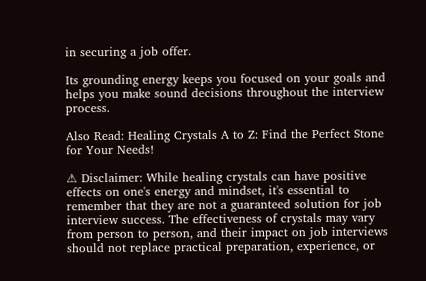in securing a job offer.

Its grounding energy keeps you focused on your goals and helps you make sound decisions throughout the interview process.

Also Read: Healing Crystals A to Z: Find the Perfect Stone for Your Needs!

⚠ Disclaimer: While healing crystals can have positive effects on one's energy and mindset, it's essential to remember that they are not a guaranteed solution for job interview success. The effectiveness of crystals may vary from person to person, and their impact on job interviews should not replace practical preparation, experience, or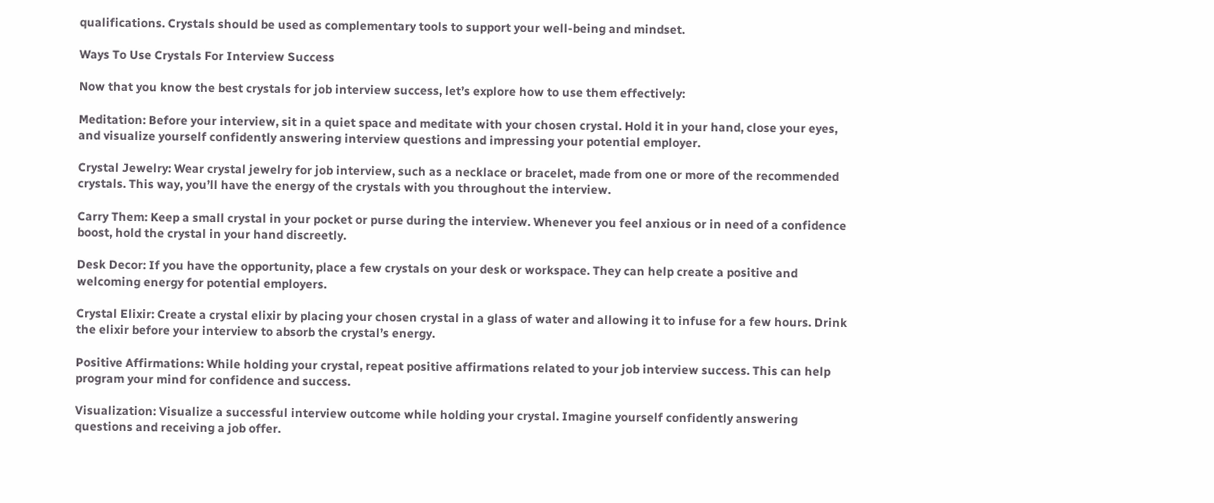qualifications. Crystals should be used as complementary tools to support your well-being and mindset.

Ways To Use Crystals For Interview Success

Now that you know the best crystals for job interview success, let’s explore how to use them effectively:

Meditation: Before your interview, sit in a quiet space and meditate with your chosen crystal. Hold it in your hand, close your eyes, and visualize yourself confidently answering interview questions and impressing your potential employer.

Crystal Jewelry: Wear crystal jewelry for job interview, such as a necklace or bracelet, made from one or more of the recommended crystals. This way, you’ll have the energy of the crystals with you throughout the interview.

Carry Them: Keep a small crystal in your pocket or purse during the interview. Whenever you feel anxious or in need of a confidence boost, hold the crystal in your hand discreetly.

Desk Decor: If you have the opportunity, place a few crystals on your desk or workspace. They can help create a positive and welcoming energy for potential employers.

Crystal Elixir: Create a crystal elixir by placing your chosen crystal in a glass of water and allowing it to infuse for a few hours. Drink the elixir before your interview to absorb the crystal’s energy.

Positive Affirmations: While holding your crystal, repeat positive affirmations related to your job interview success. This can help program your mind for confidence and success.

Visualization: Visualize a successful interview outcome while holding your crystal. Imagine yourself confidently answering questions and receiving a job offer.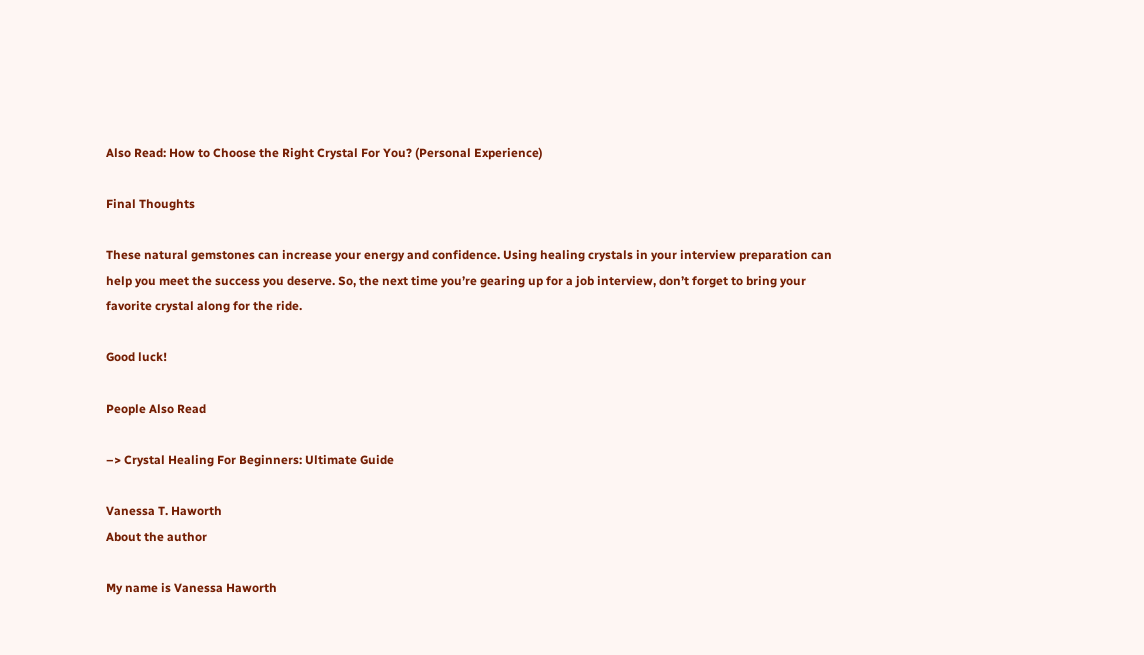Also Read: How to Choose the Right Crystal For You? (Personal Experience)

Final Thoughts

These natural gemstones can increase your energy and confidence. Using healing crystals in your interview preparation can help you meet the success you deserve. So, the next time you’re gearing up for a job interview, don’t forget to bring your favorite crystal along for the ride.

Good luck!

People Also Read

–> Crystal Healing For Beginners: Ultimate Guide

Vanessa T. Haworth
About the author

My name is Vanessa Haworth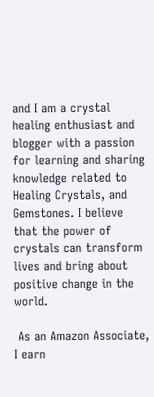and I am a crystal healing enthusiast and blogger with a passion for learning and sharing knowledge related to Healing Crystals, and Gemstones. I believe that the power of crystals can transform lives and bring about positive change in the world.

 As an Amazon Associate, I earn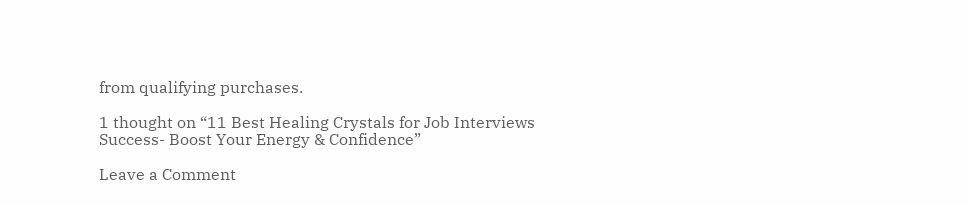from qualifying purchases.

1 thought on “11 Best Healing Crystals for Job Interviews Success- Boost Your Energy & Confidence”

Leave a Comment